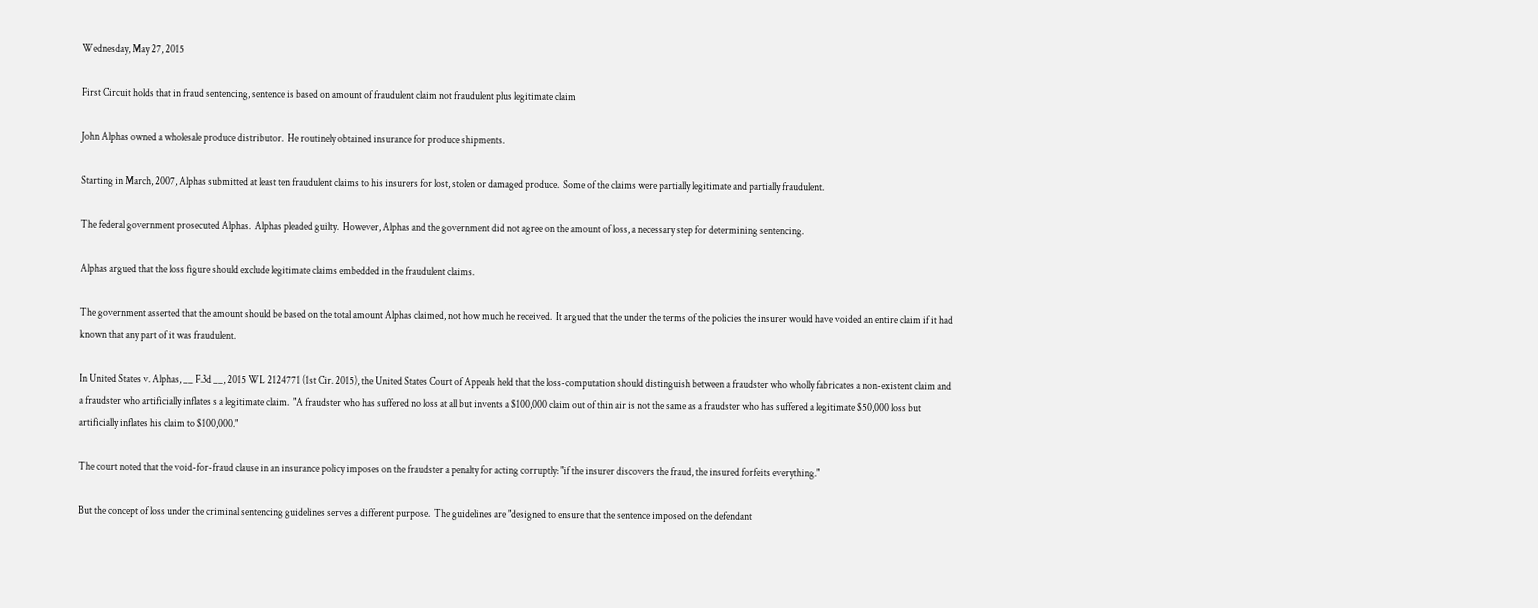Wednesday, May 27, 2015

First Circuit holds that in fraud sentencing, sentence is based on amount of fraudulent claim not fraudulent plus legitimate claim

John Alphas owned a wholesale produce distributor.  He routinely obtained insurance for produce shipments.

Starting in March, 2007, Alphas submitted at least ten fraudulent claims to his insurers for lost, stolen or damaged produce.  Some of the claims were partially legitimate and partially fraudulent.

The federal government prosecuted Alphas.  Alphas pleaded guilty.  However, Alphas and the government did not agree on the amount of loss, a necessary step for determining sentencing.

Alphas argued that the loss figure should exclude legitimate claims embedded in the fraudulent claims.

The government asserted that the amount should be based on the total amount Alphas claimed, not how much he received.  It argued that the under the terms of the policies the insurer would have voided an entire claim if it had known that any part of it was fraudulent.

In United States v. Alphas, __ F.3d __, 2015 WL 2124771 (1st Cir. 2015), the United States Court of Appeals held that the loss-computation should distinguish between a fraudster who wholly fabricates a non-existent claim and a fraudster who artificially inflates s a legitimate claim.  "A fraudster who has suffered no loss at all but invents a $100,000 claim out of thin air is not the same as a fraudster who has suffered a legitimate $50,000 loss but artificially inflates his claim to $100,000."

The court noted that the void-for-fraud clause in an insurance policy imposes on the fraudster a penalty for acting corruptly: "if the insurer discovers the fraud, the insured forfeits everything."

But the concept of loss under the criminal sentencing guidelines serves a different purpose.  The guidelines are "designed to ensure that the sentence imposed on the defendant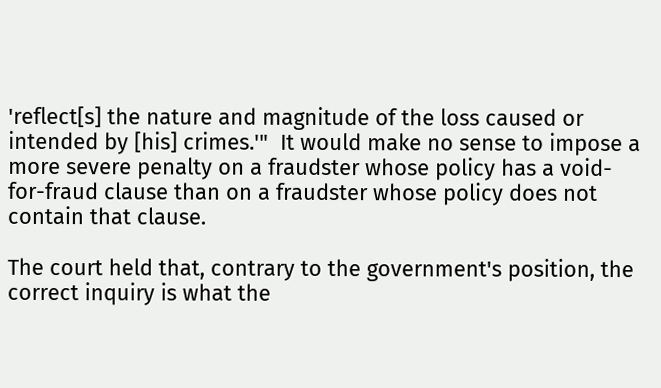'reflect[s] the nature and magnitude of the loss caused or intended by [his] crimes.'"  It would make no sense to impose a more severe penalty on a fraudster whose policy has a void-for-fraud clause than on a fraudster whose policy does not contain that clause.

The court held that, contrary to the government's position, the correct inquiry is what the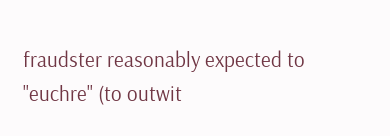fraudster reasonably expected to "euchre" (to outwit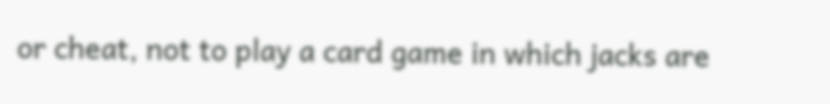or cheat, not to play a card game in which jacks are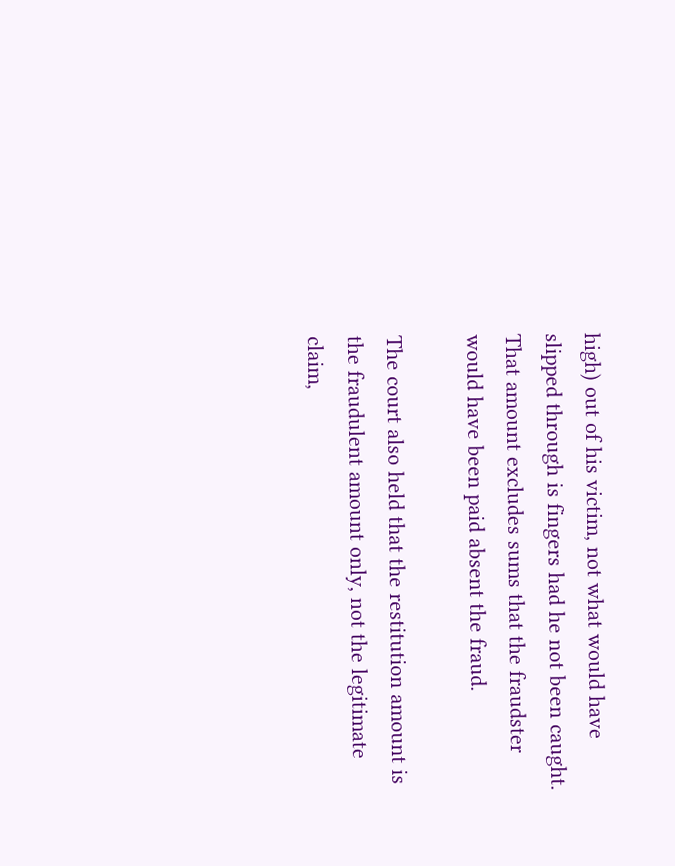high) out of his victim, not what would have slipped through is fingers had he not been caught.  That amount excludes sums that the fraudster would have been paid absent the fraud.

The court also held that the restitution amount is the fraudulent amount only, not the legitimate claim,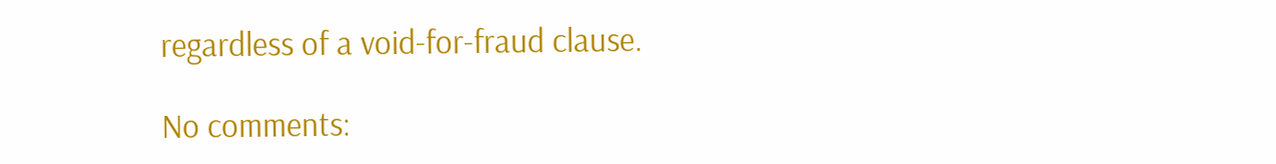regardless of a void-for-fraud clause.

No comments: